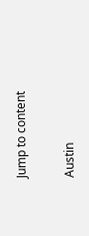Jump to content


Austin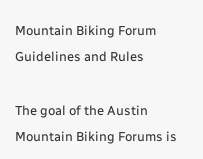Mountain Biking Forum Guidelines and Rules

The goal of the Austin Mountain Biking Forums is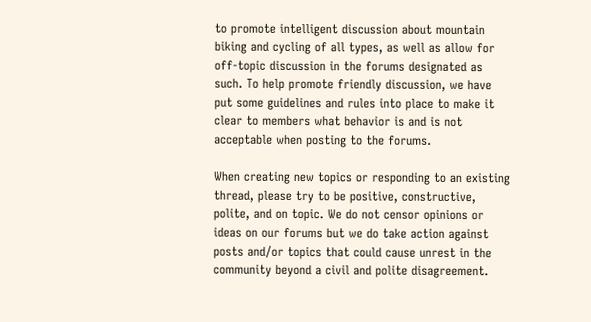to promote intelligent discussion about mountain biking and cycling of all types, as well as allow for off-topic discussion in the forums designated as such. To help promote friendly discussion, we have put some guidelines and rules into place to make it clear to members what behavior is and is not acceptable when posting to the forums.

When creating new topics or responding to an existing thread, please try to be positive, constructive, polite, and on topic. We do not censor opinions or ideas on our forums but we do take action against posts and/or topics that could cause unrest in the community beyond a civil and polite disagreement.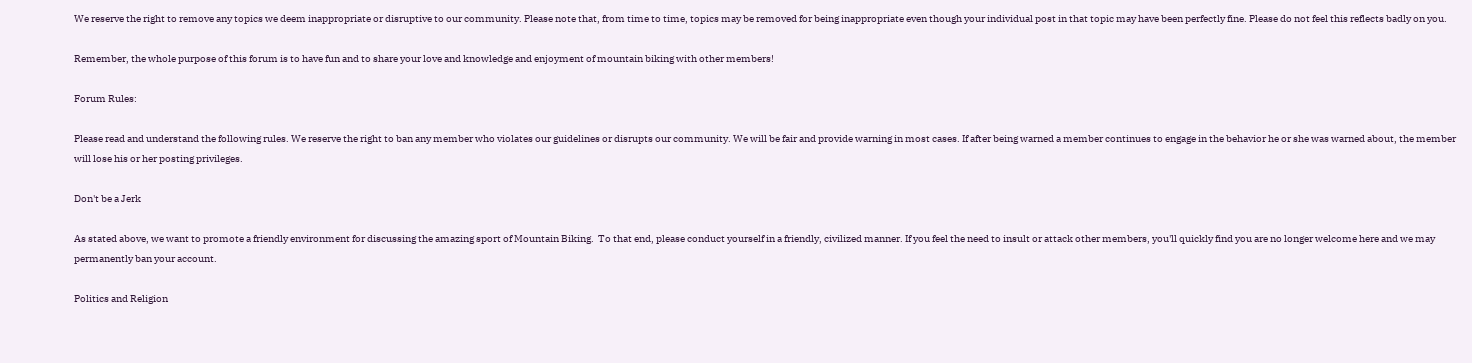We reserve the right to remove any topics we deem inappropriate or disruptive to our community. Please note that, from time to time, topics may be removed for being inappropriate even though your individual post in that topic may have been perfectly fine. Please do not feel this reflects badly on you.

Remember, the whole purpose of this forum is to have fun and to share your love and knowledge and enjoyment of mountain biking with other members!

Forum Rules:

Please read and understand the following rules. We reserve the right to ban any member who violates our guidelines or disrupts our community. We will be fair and provide warning in most cases. If after being warned a member continues to engage in the behavior he or she was warned about, the member will lose his or her posting privileges.

Don't be a Jerk

As stated above, we want to promote a friendly environment for discussing the amazing sport of Mountain Biking.  To that end, please conduct yourself in a friendly, civilized manner. If you feel the need to insult or attack other members, you'll quickly find you are no longer welcome here and we may permanently ban your account.

Politics and Religion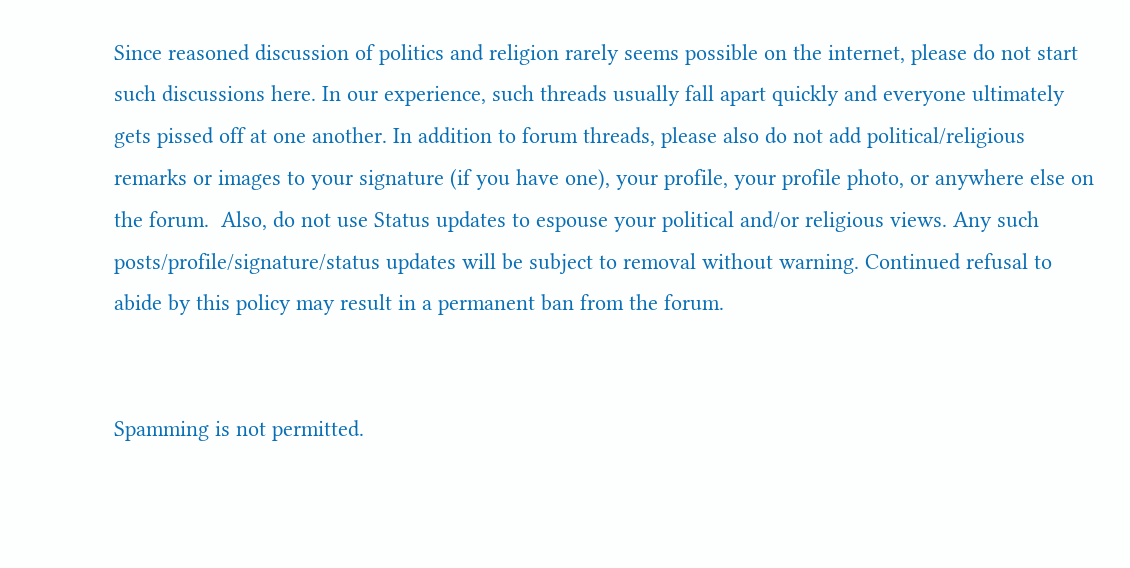Since reasoned discussion of politics and religion rarely seems possible on the internet, please do not start such discussions here. In our experience, such threads usually fall apart quickly and everyone ultimately gets pissed off at one another. In addition to forum threads, please also do not add political/religious remarks or images to your signature (if you have one), your profile, your profile photo, or anywhere else on the forum.  Also, do not use Status updates to espouse your political and/or religious views. Any such posts/profile/signature/status updates will be subject to removal without warning. Continued refusal to abide by this policy may result in a permanent ban from the forum.


Spamming is not permitted.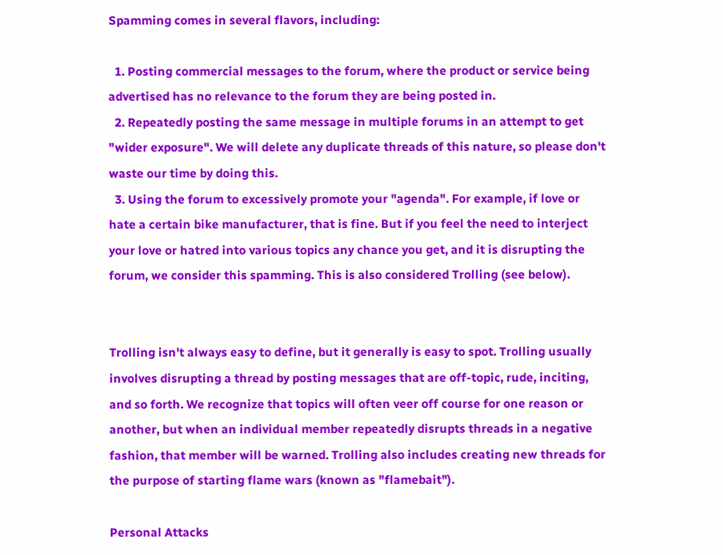Spamming comes in several flavors, including:

  1. Posting commercial messages to the forum, where the product or service being advertised has no relevance to the forum they are being posted in.
  2. Repeatedly posting the same message in multiple forums in an attempt to get "wider exposure". We will delete any duplicate threads of this nature, so please don't waste our time by doing this.
  3. Using the forum to excessively promote your "agenda". For example, if love or hate a certain bike manufacturer, that is fine. But if you feel the need to interject your love or hatred into various topics any chance you get, and it is disrupting the forum, we consider this spamming. This is also considered Trolling (see below).


Trolling isn't always easy to define, but it generally is easy to spot. Trolling usually involves disrupting a thread by posting messages that are off-topic, rude, inciting, and so forth. We recognize that topics will often veer off course for one reason or another, but when an individual member repeatedly disrupts threads in a negative fashion, that member will be warned. Trolling also includes creating new threads for the purpose of starting flame wars (known as "flamebait").

Personal Attacks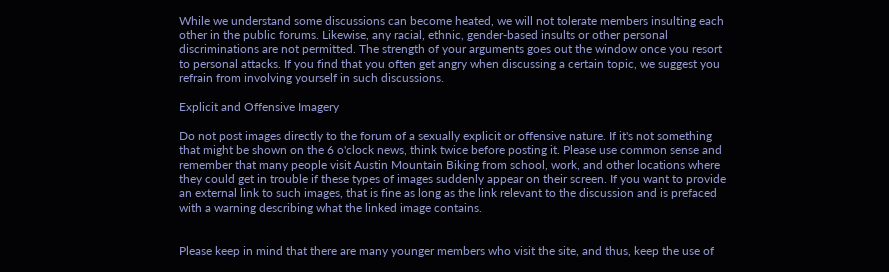While we understand some discussions can become heated, we will not tolerate members insulting each other in the public forums. Likewise, any racial, ethnic, gender-based insults or other personal discriminations are not permitted. The strength of your arguments goes out the window once you resort to personal attacks. If you find that you often get angry when discussing a certain topic, we suggest you refrain from involving yourself in such discussions.

Explicit and Offensive Imagery

Do not post images directly to the forum of a sexually explicit or offensive nature. If it's not something that might be shown on the 6 o'clock news, think twice before posting it. Please use common sense and remember that many people visit Austin Mountain Biking from school, work, and other locations where they could get in trouble if these types of images suddenly appear on their screen. If you want to provide an external link to such images, that is fine as long as the link relevant to the discussion and is prefaced with a warning describing what the linked image contains.


Please keep in mind that there are many younger members who visit the site, and thus, keep the use of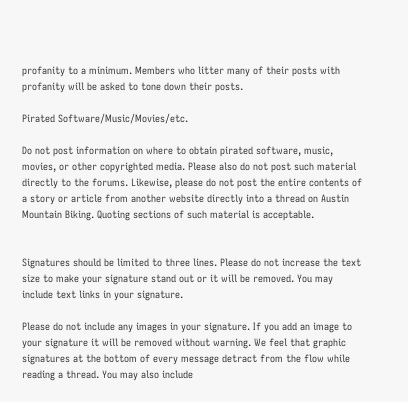profanity to a minimum. Members who litter many of their posts with profanity will be asked to tone down their posts.

Pirated Software/Music/Movies/etc.

Do not post information on where to obtain pirated software, music, movies, or other copyrighted media. Please also do not post such material directly to the forums. Likewise, please do not post the entire contents of a story or article from another website directly into a thread on Austin Mountain Biking. Quoting sections of such material is acceptable.


Signatures should be limited to three lines. Please do not increase the text size to make your signature stand out or it will be removed. You may include text links in your signature.

Please do not include any images in your signature. If you add an image to your signature it will be removed without warning. We feel that graphic signatures at the bottom of every message detract from the flow while reading a thread. You may also include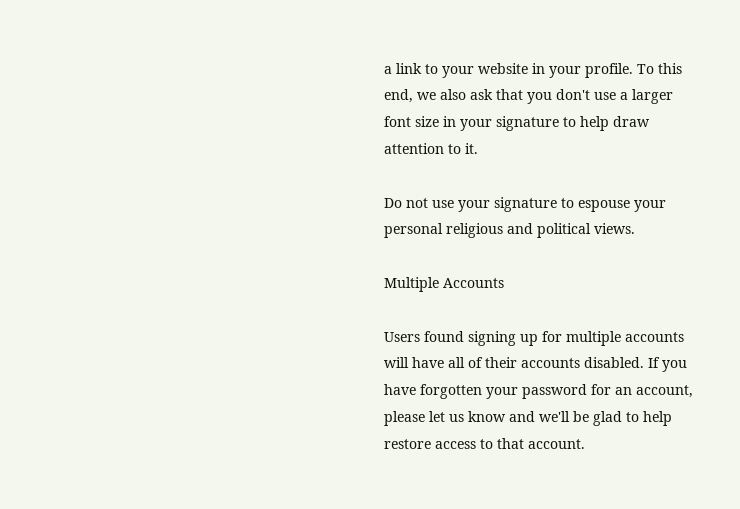a link to your website in your profile. To this end, we also ask that you don't use a larger font size in your signature to help draw attention to it.

Do not use your signature to espouse your personal religious and political views.

Multiple Accounts

Users found signing up for multiple accounts will have all of their accounts disabled. If you have forgotten your password for an account, please let us know and we'll be glad to help restore access to that account.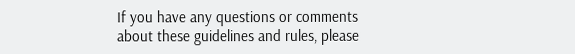If you have any questions or comments about these guidelines and rules, please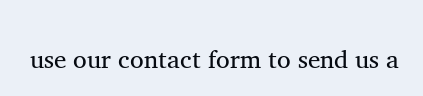use our contact form to send us a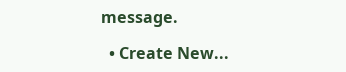message.

  • Create New...